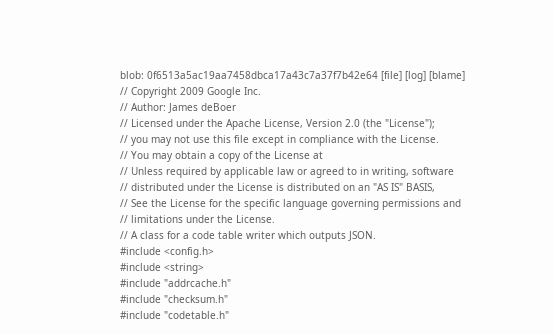blob: 0f6513a5ac19aa7458dbca17a43c7a37f7b42e64 [file] [log] [blame]
// Copyright 2009 Google Inc.
// Author: James deBoer
// Licensed under the Apache License, Version 2.0 (the "License");
// you may not use this file except in compliance with the License.
// You may obtain a copy of the License at
// Unless required by applicable law or agreed to in writing, software
// distributed under the License is distributed on an "AS IS" BASIS,
// See the License for the specific language governing permissions and
// limitations under the License.
// A class for a code table writer which outputs JSON.
#include <config.h>
#include <string>
#include "addrcache.h"
#include "checksum.h"
#include "codetable.h"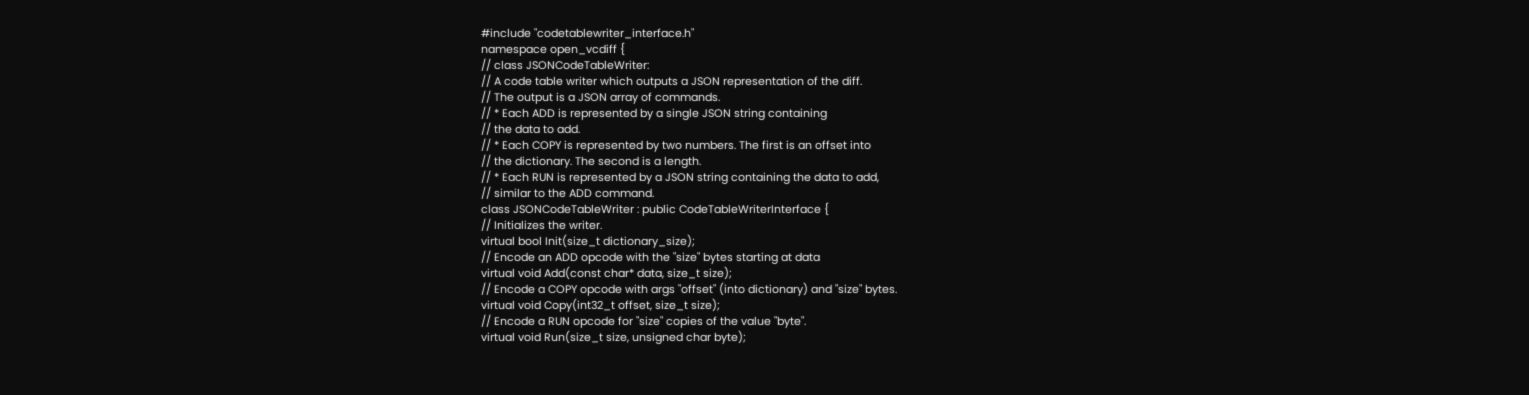#include "codetablewriter_interface.h"
namespace open_vcdiff {
// class JSONCodeTableWriter:
// A code table writer which outputs a JSON representation of the diff.
// The output is a JSON array of commands.
// * Each ADD is represented by a single JSON string containing
// the data to add.
// * Each COPY is represented by two numbers. The first is an offset into
// the dictionary. The second is a length.
// * Each RUN is represented by a JSON string containing the data to add,
// similar to the ADD command.
class JSONCodeTableWriter : public CodeTableWriterInterface {
// Initializes the writer.
virtual bool Init(size_t dictionary_size);
// Encode an ADD opcode with the "size" bytes starting at data
virtual void Add(const char* data, size_t size);
// Encode a COPY opcode with args "offset" (into dictionary) and "size" bytes.
virtual void Copy(int32_t offset, size_t size);
// Encode a RUN opcode for "size" copies of the value "byte".
virtual void Run(size_t size, unsigned char byte);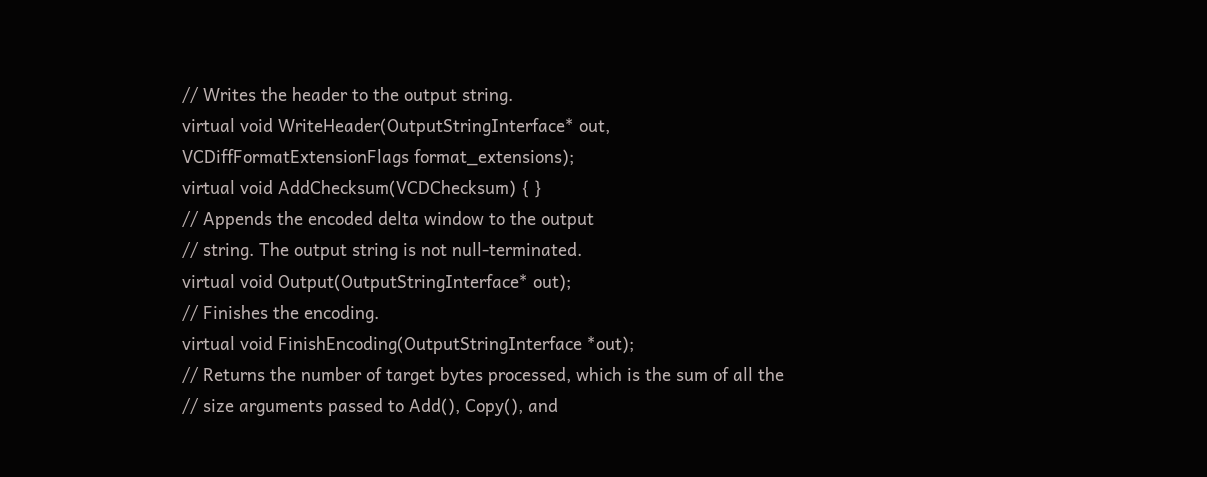// Writes the header to the output string.
virtual void WriteHeader(OutputStringInterface* out,
VCDiffFormatExtensionFlags format_extensions);
virtual void AddChecksum(VCDChecksum) { }
// Appends the encoded delta window to the output
// string. The output string is not null-terminated.
virtual void Output(OutputStringInterface* out);
// Finishes the encoding.
virtual void FinishEncoding(OutputStringInterface *out);
// Returns the number of target bytes processed, which is the sum of all the
// size arguments passed to Add(), Copy(), and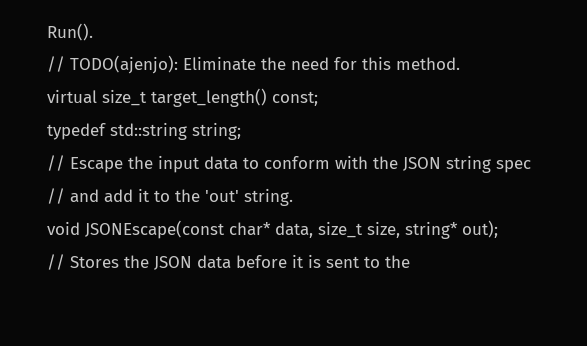Run().
// TODO(ajenjo): Eliminate the need for this method.
virtual size_t target_length() const;
typedef std::string string;
// Escape the input data to conform with the JSON string spec
// and add it to the 'out' string.
void JSONEscape(const char* data, size_t size, string* out);
// Stores the JSON data before it is sent to the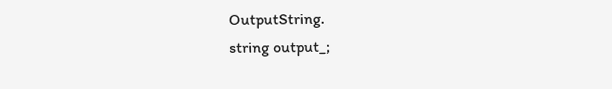OutputString.
string output_;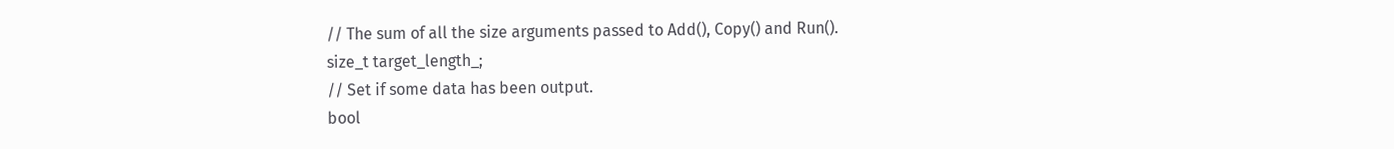// The sum of all the size arguments passed to Add(), Copy() and Run().
size_t target_length_;
// Set if some data has been output.
bool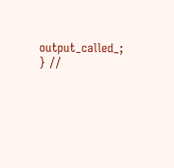output_called_;
} //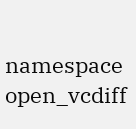namespace open_vcdiff